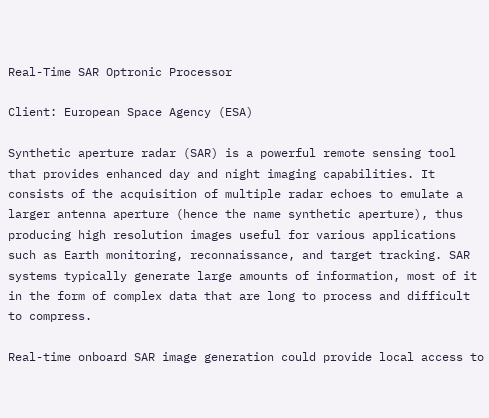Real-Time SAR Optronic Processor

Client: European Space Agency (ESA)

Synthetic aperture radar (SAR) is a powerful remote sensing tool that provides enhanced day and night imaging capabilities. It consists of the acquisition of multiple radar echoes to emulate a larger antenna aperture (hence the name synthetic aperture), thus producing high resolution images useful for various applications such as Earth monitoring, reconnaissance, and target tracking. SAR systems typically generate large amounts of information, most of it in the form of complex data that are long to process and difficult to compress.

Real-time onboard SAR image generation could provide local access to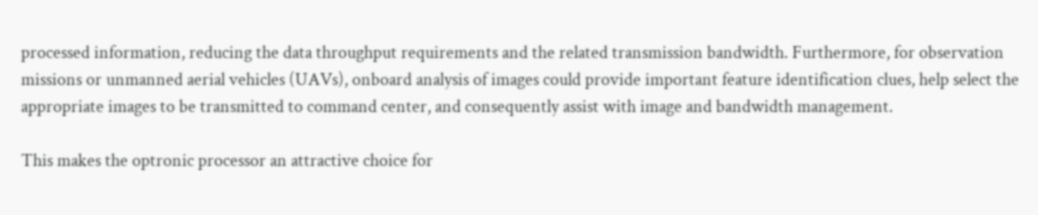processed information, reducing the data throughput requirements and the related transmission bandwidth. Furthermore, for observation missions or unmanned aerial vehicles (UAVs), onboard analysis of images could provide important feature identification clues, help select the appropriate images to be transmitted to command center, and consequently assist with image and bandwidth management.

This makes the optronic processor an attractive choice for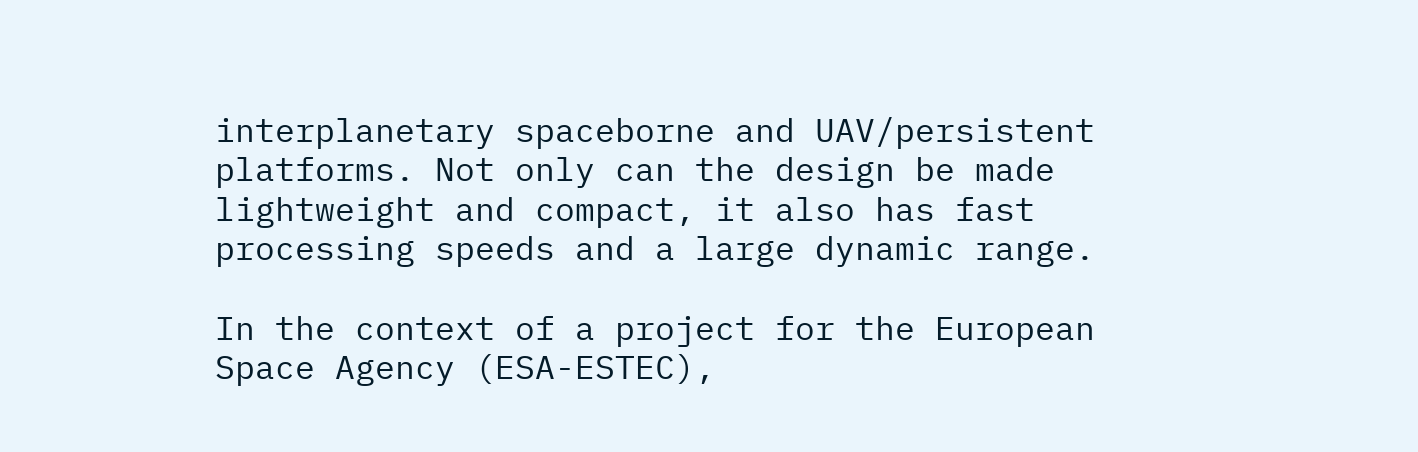interplanetary spaceborne and UAV/persistent platforms. Not only can the design be made lightweight and compact, it also has fast processing speeds and a large dynamic range.

In the context of a project for the European Space Agency (ESA-ESTEC),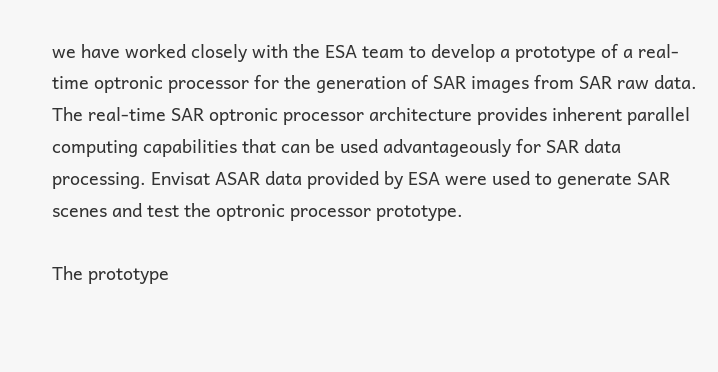we have worked closely with the ESA team to develop a prototype of a real-time optronic processor for the generation of SAR images from SAR raw data. The real-time SAR optronic processor architecture provides inherent parallel computing capabilities that can be used advantageously for SAR data processing. Envisat ASAR data provided by ESA were used to generate SAR scenes and test the optronic processor prototype.

The prototype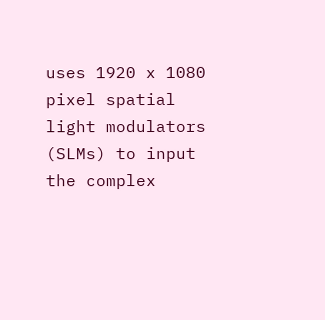uses 1920 x 1080 pixel spatial light modulators (SLMs) to input the complex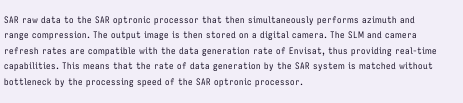SAR raw data to the SAR optronic processor that then simultaneously performs azimuth and range compression. The output image is then stored on a digital camera. The SLM and camera refresh rates are compatible with the data generation rate of Envisat, thus providing real-time capabilities. This means that the rate of data generation by the SAR system is matched without bottleneck by the processing speed of the SAR optronic processor.